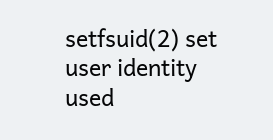setfsuid(2) set user identity used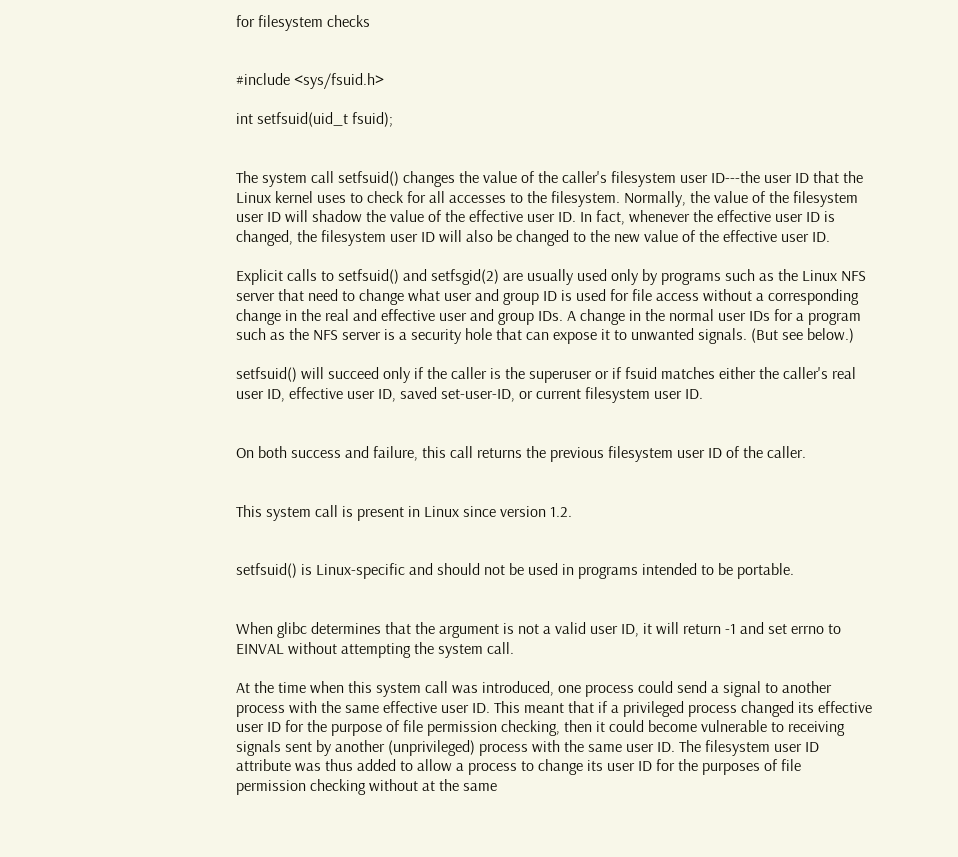for filesystem checks


#include <sys/fsuid.h>

int setfsuid(uid_t fsuid);


The system call setfsuid() changes the value of the caller's filesystem user ID---the user ID that the Linux kernel uses to check for all accesses to the filesystem. Normally, the value of the filesystem user ID will shadow the value of the effective user ID. In fact, whenever the effective user ID is changed, the filesystem user ID will also be changed to the new value of the effective user ID.

Explicit calls to setfsuid() and setfsgid(2) are usually used only by programs such as the Linux NFS server that need to change what user and group ID is used for file access without a corresponding change in the real and effective user and group IDs. A change in the normal user IDs for a program such as the NFS server is a security hole that can expose it to unwanted signals. (But see below.)

setfsuid() will succeed only if the caller is the superuser or if fsuid matches either the caller's real user ID, effective user ID, saved set-user-ID, or current filesystem user ID.


On both success and failure, this call returns the previous filesystem user ID of the caller.


This system call is present in Linux since version 1.2.


setfsuid() is Linux-specific and should not be used in programs intended to be portable.


When glibc determines that the argument is not a valid user ID, it will return -1 and set errno to EINVAL without attempting the system call.

At the time when this system call was introduced, one process could send a signal to another process with the same effective user ID. This meant that if a privileged process changed its effective user ID for the purpose of file permission checking, then it could become vulnerable to receiving signals sent by another (unprivileged) process with the same user ID. The filesystem user ID attribute was thus added to allow a process to change its user ID for the purposes of file permission checking without at the same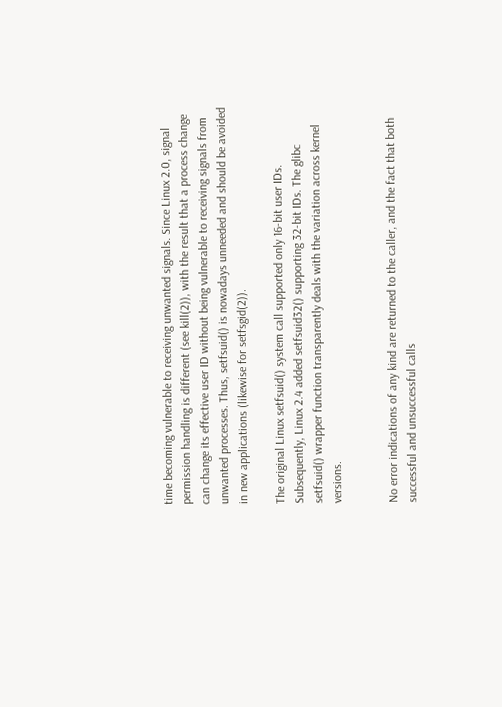time becoming vulnerable to receiving unwanted signals. Since Linux 2.0, signal permission handling is different (see kill(2)), with the result that a process change can change its effective user ID without being vulnerable to receiving signals from unwanted processes. Thus, setfsuid() is nowadays unneeded and should be avoided in new applications (likewise for setfsgid(2)).

The original Linux setfsuid() system call supported only 16-bit user IDs. Subsequently, Linux 2.4 added setfsuid32() supporting 32-bit IDs. The glibc setfsuid() wrapper function transparently deals with the variation across kernel versions.


No error indications of any kind are returned to the caller, and the fact that both successful and unsuccessful calls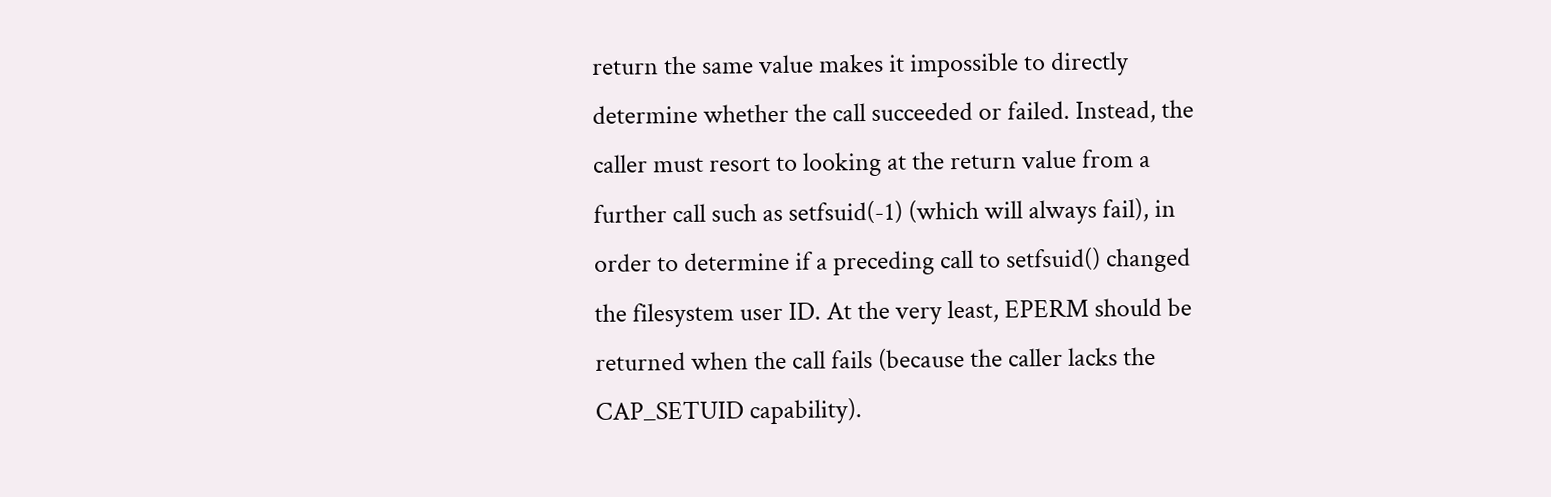return the same value makes it impossible to directly determine whether the call succeeded or failed. Instead, the caller must resort to looking at the return value from a further call such as setfsuid(-1) (which will always fail), in order to determine if a preceding call to setfsuid() changed the filesystem user ID. At the very least, EPERM should be returned when the call fails (because the caller lacks the CAP_SETUID capability).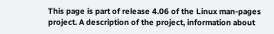This page is part of release 4.06 of the Linux man-pages project. A description of the project, information about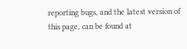reporting bugs, and the latest version of this page, can be found at